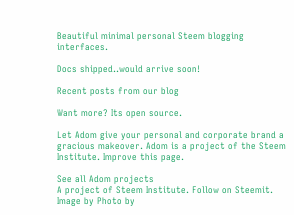Beautiful minimal personal Steem blogging interfaces.

Docs shipped..would arrive soon!

Recent posts from our blog

Want more? Its open source.

Let Adom give your personal and corporate brand a gracious makeover. Adom is a project of the Steem Institute. Improve this page.

See all Adom projects
A project of Steem Institute. Follow on Steemit. Image by Photo by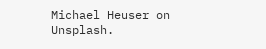Michael Heuser on Unsplash.